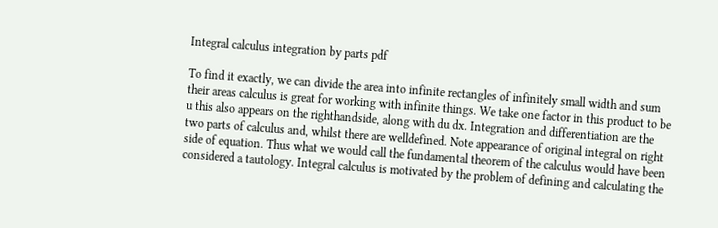Integral calculus integration by parts pdf

To find it exactly, we can divide the area into infinite rectangles of infinitely small width and sum their areas calculus is great for working with infinite things. We take one factor in this product to be u this also appears on the righthandside, along with du dx. Integration and differentiation are the two parts of calculus and, whilst there are welldefined. Note appearance of original integral on right side of equation. Thus what we would call the fundamental theorem of the calculus would have been considered a tautology. Integral calculus is motivated by the problem of defining and calculating the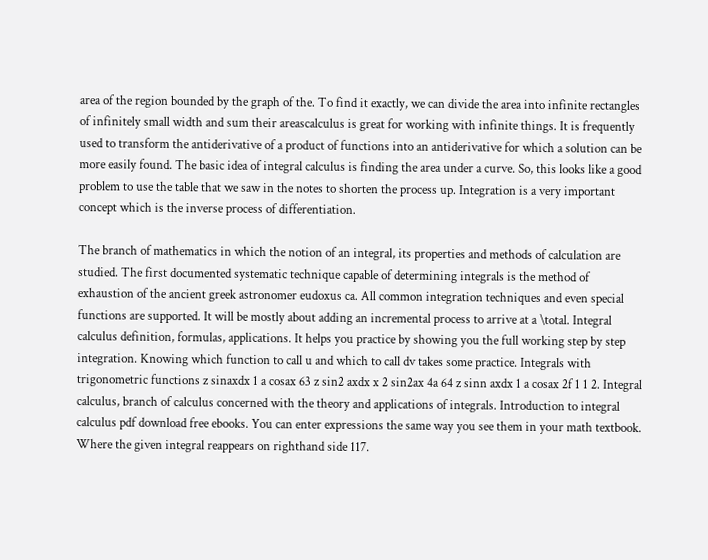area of the region bounded by the graph of the. To find it exactly, we can divide the area into infinite rectangles of infinitely small width and sum their areascalculus is great for working with infinite things. It is frequently used to transform the antiderivative of a product of functions into an antiderivative for which a solution can be more easily found. The basic idea of integral calculus is finding the area under a curve. So, this looks like a good problem to use the table that we saw in the notes to shorten the process up. Integration is a very important concept which is the inverse process of differentiation.

The branch of mathematics in which the notion of an integral, its properties and methods of calculation are studied. The first documented systematic technique capable of determining integrals is the method of exhaustion of the ancient greek astronomer eudoxus ca. All common integration techniques and even special functions are supported. It will be mostly about adding an incremental process to arrive at a \total. Integral calculus definition, formulas, applications. It helps you practice by showing you the full working step by step integration. Knowing which function to call u and which to call dv takes some practice. Integrals with trigonometric functions z sinaxdx 1 a cosax 63 z sin2 axdx x 2 sin2ax 4a 64 z sinn axdx 1 a cosax 2f 1 1 2. Integral calculus, branch of calculus concerned with the theory and applications of integrals. Introduction to integral calculus pdf download free ebooks. You can enter expressions the same way you see them in your math textbook. Where the given integral reappears on righthand side 117.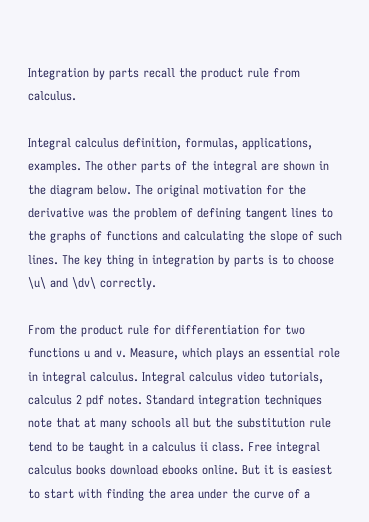Integration by parts recall the product rule from calculus.

Integral calculus definition, formulas, applications, examples. The other parts of the integral are shown in the diagram below. The original motivation for the derivative was the problem of defining tangent lines to the graphs of functions and calculating the slope of such lines. The key thing in integration by parts is to choose \u\ and \dv\ correctly.

From the product rule for differentiation for two functions u and v. Measure, which plays an essential role in integral calculus. Integral calculus video tutorials, calculus 2 pdf notes. Standard integration techniques note that at many schools all but the substitution rule tend to be taught in a calculus ii class. Free integral calculus books download ebooks online. But it is easiest to start with finding the area under the curve of a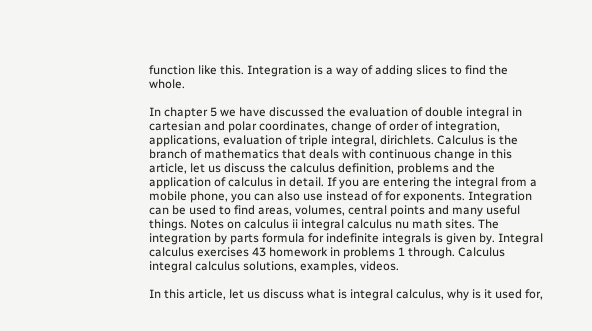function like this. Integration is a way of adding slices to find the whole.

In chapter 5 we have discussed the evaluation of double integral in cartesian and polar coordinates, change of order of integration, applications, evaluation of triple integral, dirichlets. Calculus is the branch of mathematics that deals with continuous change in this article, let us discuss the calculus definition, problems and the application of calculus in detail. If you are entering the integral from a mobile phone, you can also use instead of for exponents. Integration can be used to find areas, volumes, central points and many useful things. Notes on calculus ii integral calculus nu math sites. The integration by parts formula for indefinite integrals is given by. Integral calculus exercises 43 homework in problems 1 through. Calculus integral calculus solutions, examples, videos.

In this article, let us discuss what is integral calculus, why is it used for,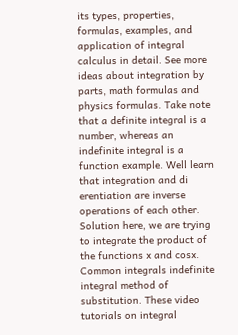its types, properties, formulas, examples, and application of integral calculus in detail. See more ideas about integration by parts, math formulas and physics formulas. Take note that a definite integral is a number, whereas an indefinite integral is a function example. Well learn that integration and di erentiation are inverse operations of each other. Solution here, we are trying to integrate the product of the functions x and cosx. Common integrals indefinite integral method of substitution. These video tutorials on integral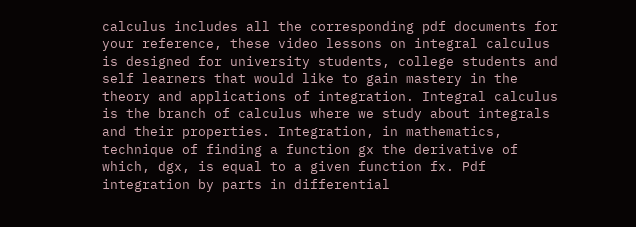calculus includes all the corresponding pdf documents for your reference, these video lessons on integral calculus is designed for university students, college students and self learners that would like to gain mastery in the theory and applications of integration. Integral calculus is the branch of calculus where we study about integrals and their properties. Integration, in mathematics, technique of finding a function gx the derivative of which, dgx, is equal to a given function fx. Pdf integration by parts in differential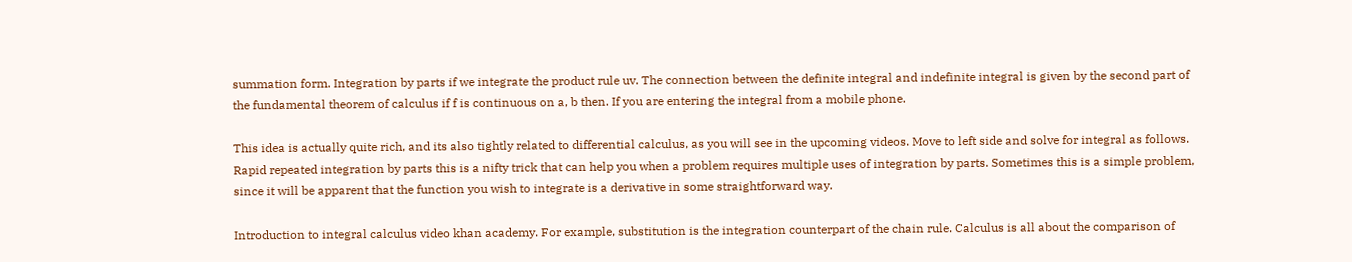summation form. Integration by parts if we integrate the product rule uv. The connection between the definite integral and indefinite integral is given by the second part of the fundamental theorem of calculus if f is continuous on a, b then. If you are entering the integral from a mobile phone.

This idea is actually quite rich, and its also tightly related to differential calculus, as you will see in the upcoming videos. Move to left side and solve for integral as follows. Rapid repeated integration by parts this is a nifty trick that can help you when a problem requires multiple uses of integration by parts. Sometimes this is a simple problem, since it will be apparent that the function you wish to integrate is a derivative in some straightforward way.

Introduction to integral calculus video khan academy. For example, substitution is the integration counterpart of the chain rule. Calculus is all about the comparison of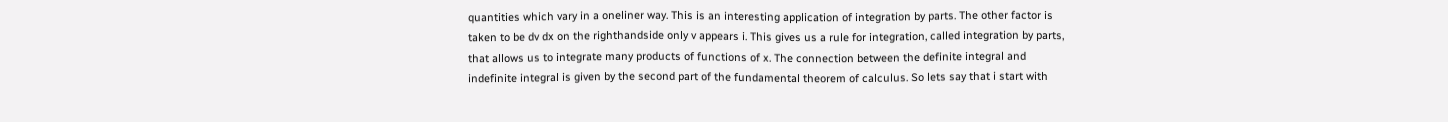quantities which vary in a oneliner way. This is an interesting application of integration by parts. The other factor is taken to be dv dx on the righthandside only v appears i. This gives us a rule for integration, called integration by parts, that allows us to integrate many products of functions of x. The connection between the definite integral and indefinite integral is given by the second part of the fundamental theorem of calculus. So lets say that i start with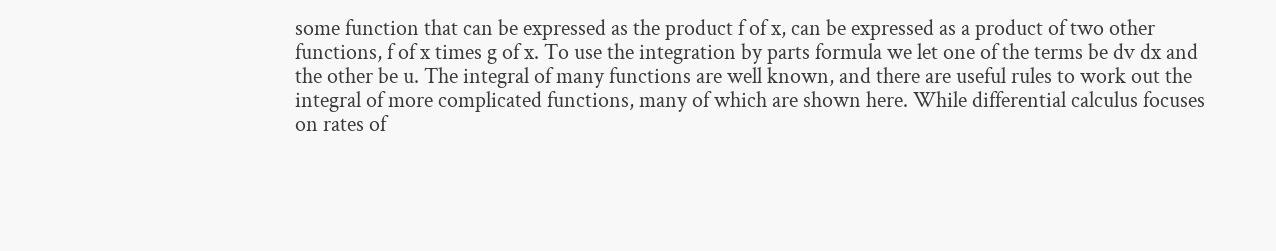some function that can be expressed as the product f of x, can be expressed as a product of two other functions, f of x times g of x. To use the integration by parts formula we let one of the terms be dv dx and the other be u. The integral of many functions are well known, and there are useful rules to work out the integral of more complicated functions, many of which are shown here. While differential calculus focuses on rates of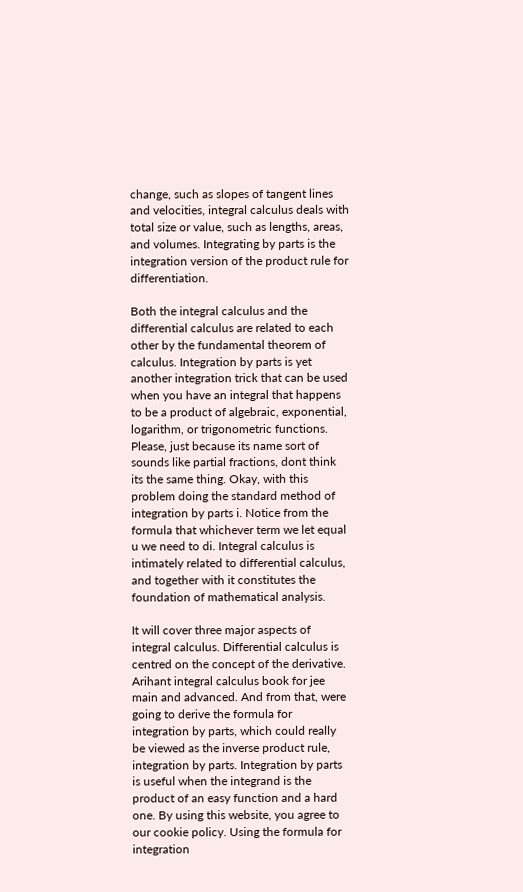change, such as slopes of tangent lines and velocities, integral calculus deals with total size or value, such as lengths, areas, and volumes. Integrating by parts is the integration version of the product rule for differentiation.

Both the integral calculus and the differential calculus are related to each other by the fundamental theorem of calculus. Integration by parts is yet another integration trick that can be used when you have an integral that happens to be a product of algebraic, exponential, logarithm, or trigonometric functions. Please, just because its name sort of sounds like partial fractions, dont think its the same thing. Okay, with this problem doing the standard method of integration by parts i. Notice from the formula that whichever term we let equal u we need to di. Integral calculus is intimately related to differential calculus, and together with it constitutes the foundation of mathematical analysis.

It will cover three major aspects of integral calculus. Differential calculus is centred on the concept of the derivative. Arihant integral calculus book for jee main and advanced. And from that, were going to derive the formula for integration by parts, which could really be viewed as the inverse product rule, integration by parts. Integration by parts is useful when the integrand is the product of an easy function and a hard one. By using this website, you agree to our cookie policy. Using the formula for integration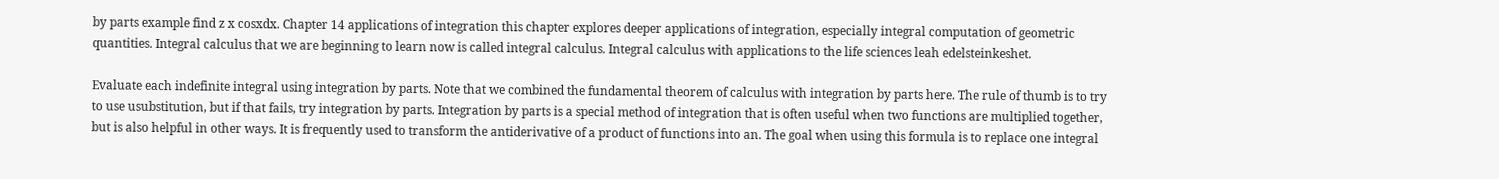by parts example find z x cosxdx. Chapter 14 applications of integration this chapter explores deeper applications of integration, especially integral computation of geometric quantities. Integral calculus that we are beginning to learn now is called integral calculus. Integral calculus with applications to the life sciences leah edelsteinkeshet.

Evaluate each indefinite integral using integration by parts. Note that we combined the fundamental theorem of calculus with integration by parts here. The rule of thumb is to try to use usubstitution, but if that fails, try integration by parts. Integration by parts is a special method of integration that is often useful when two functions are multiplied together, but is also helpful in other ways. It is frequently used to transform the antiderivative of a product of functions into an. The goal when using this formula is to replace one integral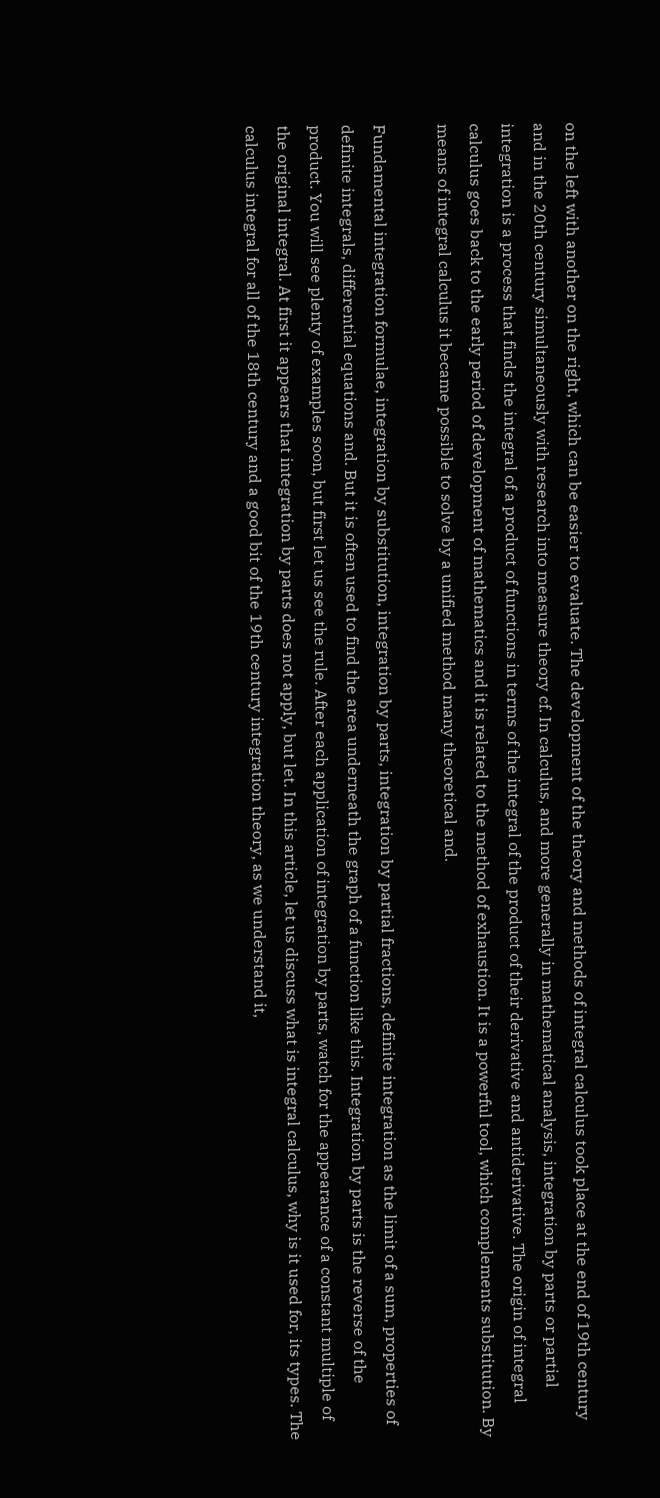on the left with another on the right, which can be easier to evaluate. The development of the theory and methods of integral calculus took place at the end of 19th century and in the 20th century simultaneously with research into measure theory cf. In calculus, and more generally in mathematical analysis, integration by parts or partial integration is a process that finds the integral of a product of functions in terms of the integral of the product of their derivative and antiderivative. The origin of integral calculus goes back to the early period of development of mathematics and it is related to the method of exhaustion. It is a powerful tool, which complements substitution. By means of integral calculus it became possible to solve by a unified method many theoretical and.

Fundamental integration formulae, integration by substitution, integration by parts, integration by partial fractions, definite integration as the limit of a sum, properties of definite integrals, differential equations and. But it is often used to find the area underneath the graph of a function like this. Integration by parts is the reverse of the product. You will see plenty of examples soon, but first let us see the rule. After each application of integration by parts, watch for the appearance of a constant multiple of the original integral. At first it appears that integration by parts does not apply, but let. In this article, let us discuss what is integral calculus, why is it used for, its types. The calculus integral for all of the 18th century and a good bit of the 19th century integration theory, as we understand it,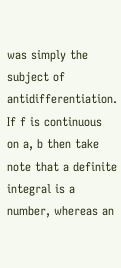was simply the subject of antidifferentiation. If f is continuous on a, b then take note that a definite integral is a number, whereas an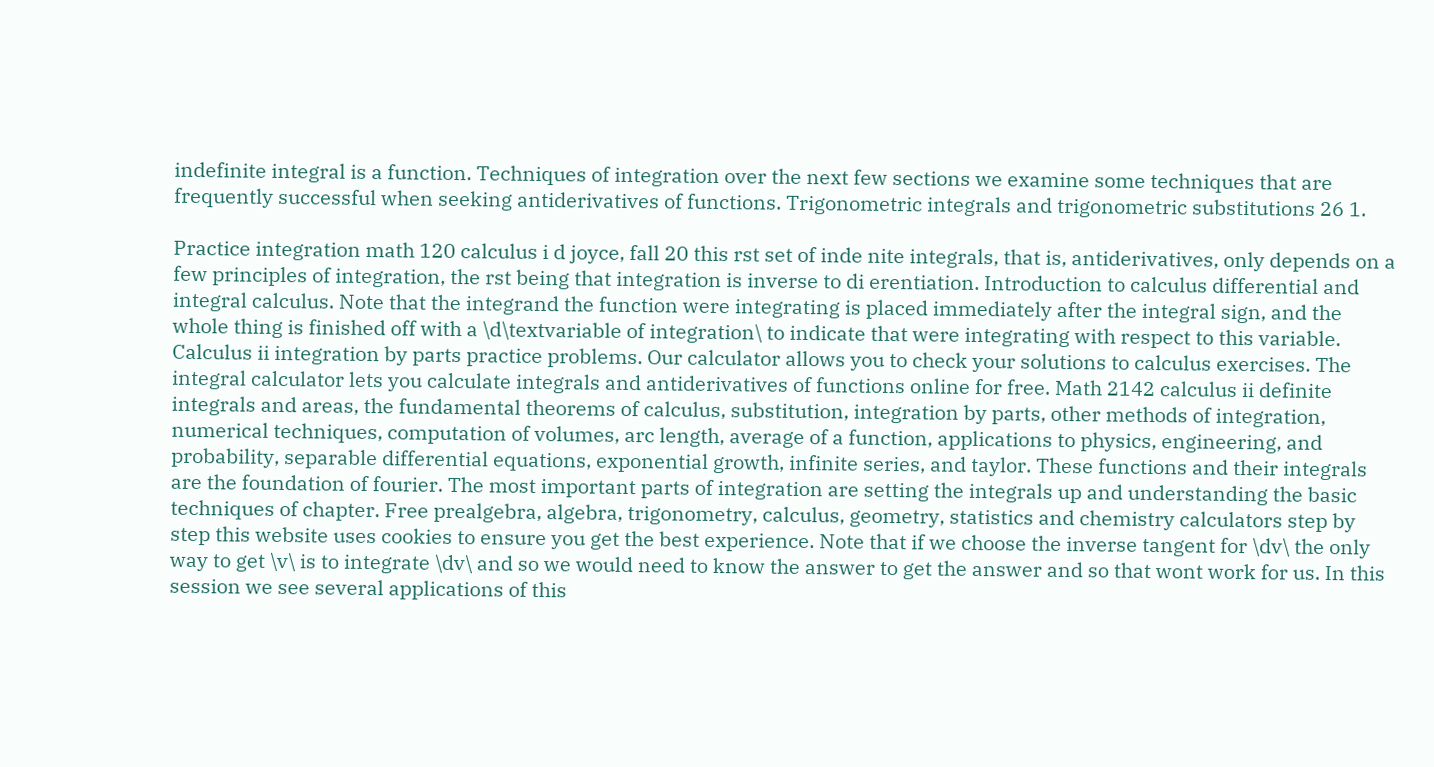indefinite integral is a function. Techniques of integration over the next few sections we examine some techniques that are frequently successful when seeking antiderivatives of functions. Trigonometric integrals and trigonometric substitutions 26 1.

Practice integration math 120 calculus i d joyce, fall 20 this rst set of inde nite integrals, that is, antiderivatives, only depends on a few principles of integration, the rst being that integration is inverse to di erentiation. Introduction to calculus differential and integral calculus. Note that the integrand the function were integrating is placed immediately after the integral sign, and the whole thing is finished off with a \d\textvariable of integration\ to indicate that were integrating with respect to this variable. Calculus ii integration by parts practice problems. Our calculator allows you to check your solutions to calculus exercises. The integral calculator lets you calculate integrals and antiderivatives of functions online for free. Math 2142 calculus ii definite integrals and areas, the fundamental theorems of calculus, substitution, integration by parts, other methods of integration, numerical techniques, computation of volumes, arc length, average of a function, applications to physics, engineering, and probability, separable differential equations, exponential growth, infinite series, and taylor. These functions and their integrals are the foundation of fourier. The most important parts of integration are setting the integrals up and understanding the basic techniques of chapter. Free prealgebra, algebra, trigonometry, calculus, geometry, statistics and chemistry calculators step by step this website uses cookies to ensure you get the best experience. Note that if we choose the inverse tangent for \dv\ the only way to get \v\ is to integrate \dv\ and so we would need to know the answer to get the answer and so that wont work for us. In this session we see several applications of this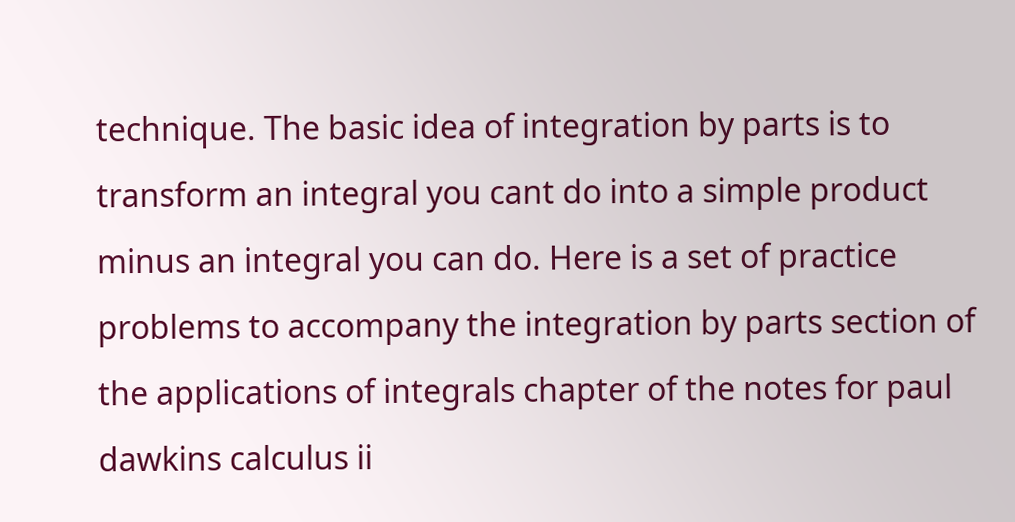technique. The basic idea of integration by parts is to transform an integral you cant do into a simple product minus an integral you can do. Here is a set of practice problems to accompany the integration by parts section of the applications of integrals chapter of the notes for paul dawkins calculus ii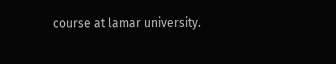course at lamar university.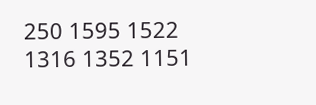250 1595 1522 1316 1352 1151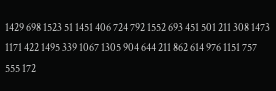1429 698 1523 51 1451 406 724 792 1552 693 451 501 211 308 1473 1171 422 1495 339 1067 1305 904 644 211 862 614 976 1151 757 555 172